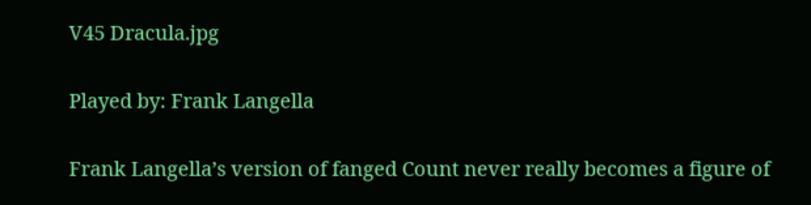V45 Dracula.jpg

Played by: Frank Langella

Frank Langella’s version of fanged Count never really becomes a figure of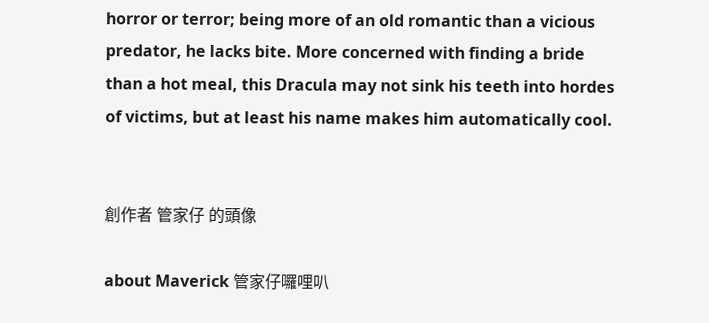horror or terror; being more of an old romantic than a vicious predator, he lacks bite. More concerned with finding a bride than a hot meal, this Dracula may not sink his teeth into hordes of victims, but at least his name makes him automatically cool.


創作者 管家仔 的頭像

about Maverick 管家仔囉哩叭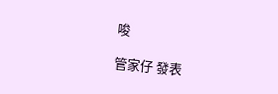唆

管家仔 發表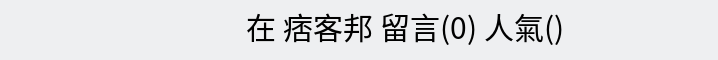在 痞客邦 留言(0) 人氣()